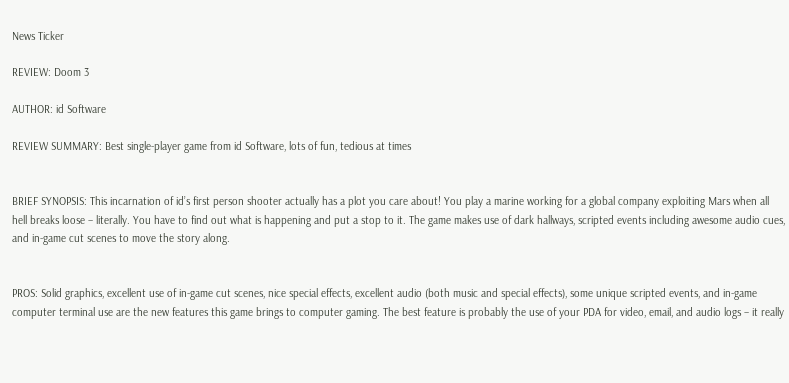News Ticker

REVIEW: Doom 3

AUTHOR: id Software

REVIEW SUMMARY: Best single-player game from id Software, lots of fun, tedious at times


BRIEF SYNOPSIS: This incarnation of id’s first person shooter actually has a plot you care about! You play a marine working for a global company exploiting Mars when all hell breaks loose – literally. You have to find out what is happening and put a stop to it. The game makes use of dark hallways, scripted events including awesome audio cues, and in-game cut scenes to move the story along.


PROS: Solid graphics, excellent use of in-game cut scenes, nice special effects, excellent audio (both music and special effects), some unique scripted events, and in-game computer terminal use are the new features this game brings to computer gaming. The best feature is probably the use of your PDA for video, email, and audio logs – it really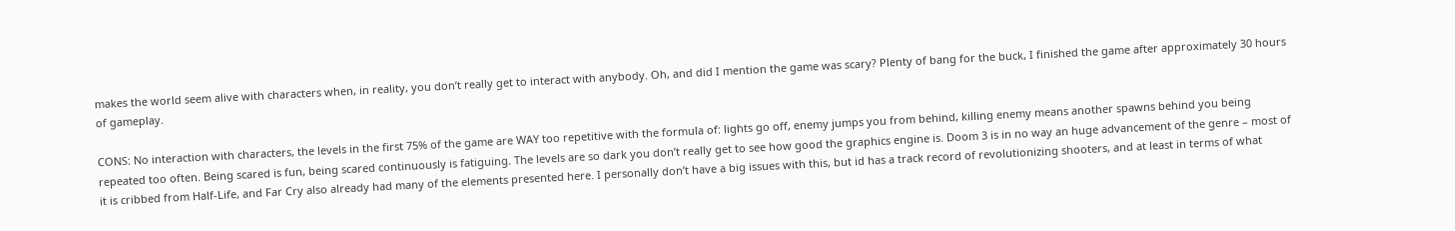makes the world seem alive with characters when, in reality, you don’t really get to interact with anybody. Oh, and did I mention the game was scary? Plenty of bang for the buck, I finished the game after approximately 30 hours of gameplay.

CONS: No interaction with characters, the levels in the first 75% of the game are WAY too repetitive with the formula of: lights go off, enemy jumps you from behind, killing enemy means another spawns behind you being repeated too often. Being scared is fun, being scared continuously is fatiguing. The levels are so dark you don’t really get to see how good the graphics engine is. Doom 3 is in no way an huge advancement of the genre – most of it is cribbed from Half-Life, and Far Cry also already had many of the elements presented here. I personally don’t have a big issues with this, but id has a track record of revolutionizing shooters, and at least in terms of what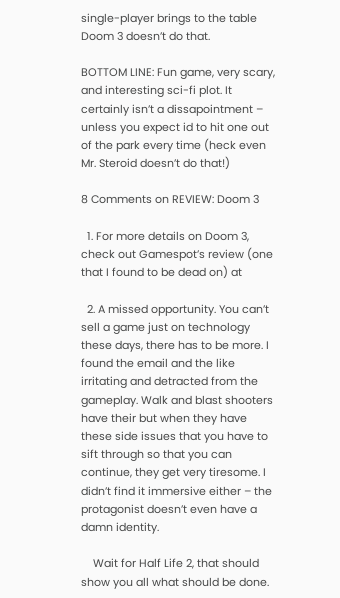single-player brings to the table Doom 3 doesn’t do that.

BOTTOM LINE: Fun game, very scary, and interesting sci-fi plot. It certainly isn’t a dissapointment – unless you expect id to hit one out of the park every time (heck even Mr. Steroid doesn’t do that!)

8 Comments on REVIEW: Doom 3

  1. For more details on Doom 3, check out Gamespot’s review (one that I found to be dead on) at

  2. A missed opportunity. You can’t sell a game just on technology these days, there has to be more. I found the email and the like irritating and detracted from the gameplay. Walk and blast shooters have their but when they have these side issues that you have to sift through so that you can continue, they get very tiresome. I didn’t find it immersive either – the protagonist doesn’t even have a damn identity.

    Wait for Half Life 2, that should show you all what should be done.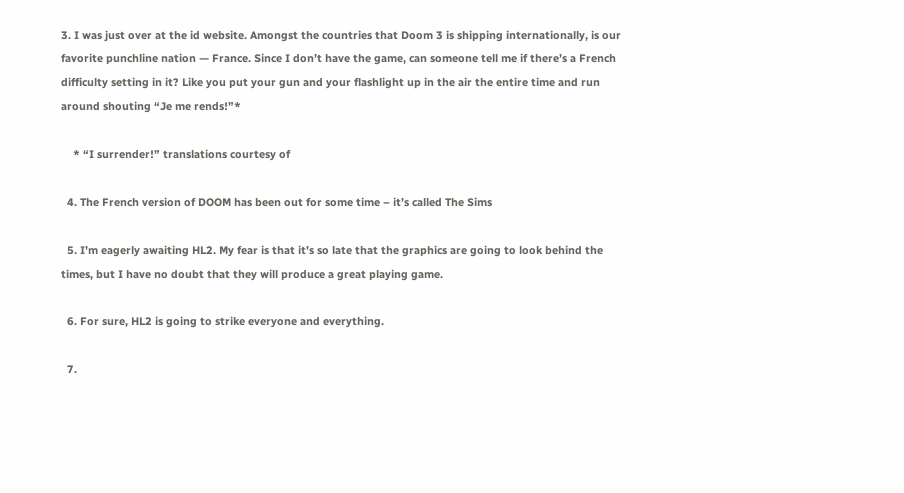3. I was just over at the id website. Amongst the countries that Doom 3 is shipping internationally, is our favorite punchline nation — France. Since I don’t have the game, can someone tell me if there’s a French difficulty setting in it? Like you put your gun and your flashlight up in the air the entire time and run around shouting “Je me rends!”*

    * “I surrender!” translations courtesy of

  4. The French version of DOOM has been out for some time – it’s called The Sims

  5. I’m eagerly awaiting HL2. My fear is that it’s so late that the graphics are going to look behind the times, but I have no doubt that they will produce a great playing game.

  6. For sure, HL2 is going to strike everyone and everything.

  7.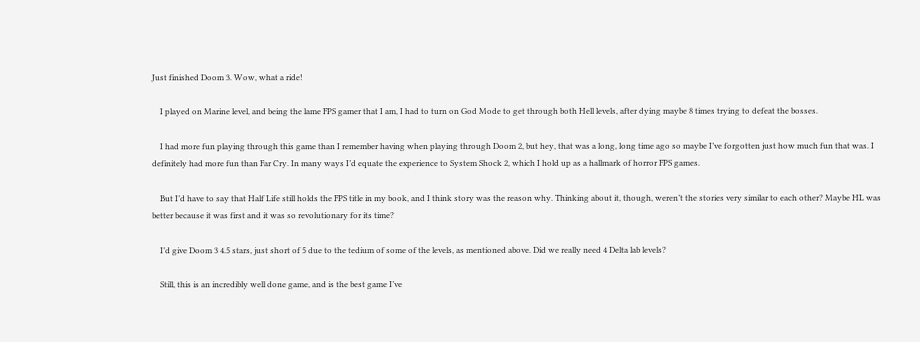Just finished Doom 3. Wow, what a ride!

    I played on Marine level, and being the lame FPS gamer that I am, I had to turn on God Mode to get through both Hell levels, after dying maybe 8 times trying to defeat the bosses.

    I had more fun playing through this game than I remember having when playing through Doom 2, but hey, that was a long, long time ago so maybe I’ve forgotten just how much fun that was. I definitely had more fun than Far Cry. In many ways I’d equate the experience to System Shock 2, which I hold up as a hallmark of horror FPS games.

    But I’d have to say that Half Life still holds the FPS title in my book, and I think story was the reason why. Thinking about it, though, weren’t the stories very similar to each other? Maybe HL was better because it was first and it was so revolutionary for its time?

    I’d give Doom 3 4.5 stars, just short of 5 due to the tedium of some of the levels, as mentioned above. Did we really need 4 Delta lab levels?

    Still, this is an incredibly well done game, and is the best game I’ve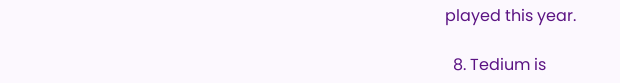played this year.

  8. Tedium is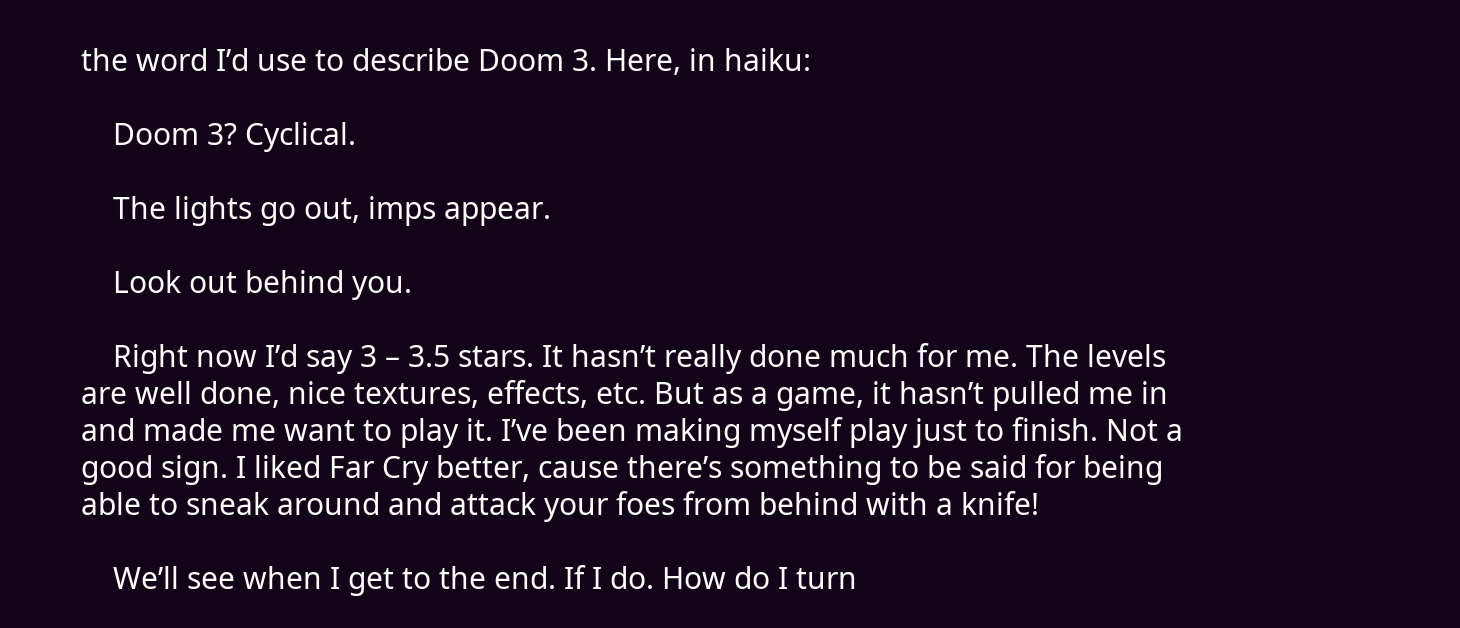the word I’d use to describe Doom 3. Here, in haiku:

    Doom 3? Cyclical.

    The lights go out, imps appear.

    Look out behind you.

    Right now I’d say 3 – 3.5 stars. It hasn’t really done much for me. The levels are well done, nice textures, effects, etc. But as a game, it hasn’t pulled me in and made me want to play it. I’ve been making myself play just to finish. Not a good sign. I liked Far Cry better, cause there’s something to be said for being able to sneak around and attack your foes from behind with a knife!

    We’ll see when I get to the end. If I do. How do I turn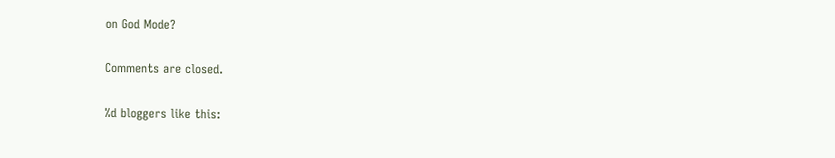on God Mode?

Comments are closed.

%d bloggers like this: